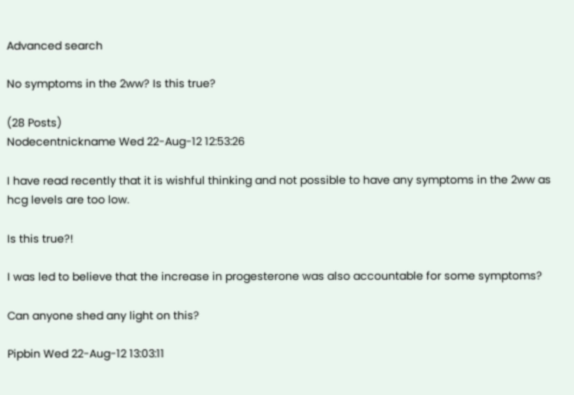Advanced search

No symptoms in the 2ww? Is this true?

(28 Posts)
Nodecentnickname Wed 22-Aug-12 12:53:26

I have read recently that it is wishful thinking and not possible to have any symptoms in the 2ww as hcg levels are too low.

Is this true?!

I was led to believe that the increase in progesterone was also accountable for some symptoms?

Can anyone shed any light on this?

Pipbin Wed 22-Aug-12 13:03:11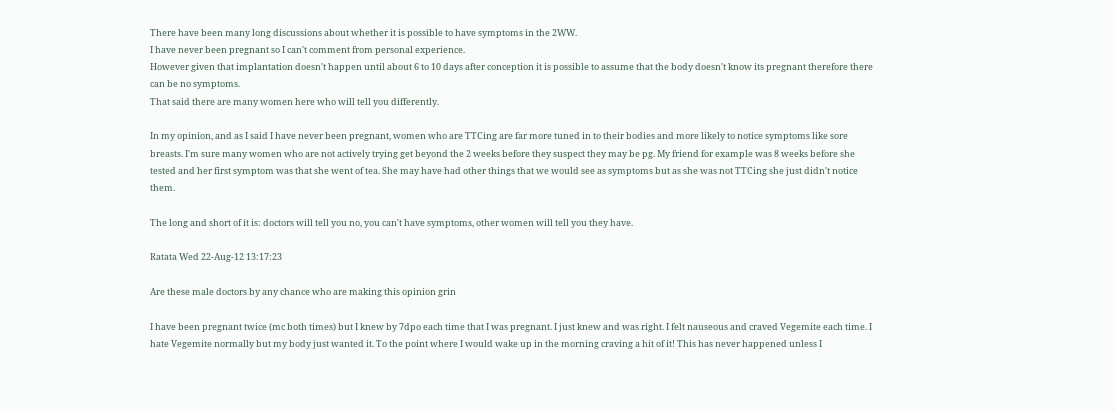There have been many long discussions about whether it is possible to have symptoms in the 2WW.
I have never been pregnant so I can't comment from personal experience.
However given that implantation doesn't happen until about 6 to 10 days after conception it is possible to assume that the body doesn't know its pregnant therefore there can be no symptoms.
That said there are many women here who will tell you differently.

In my opinion, and as I said I have never been pregnant, women who are TTCing are far more tuned in to their bodies and more likely to notice symptoms like sore breasts. I'm sure many women who are not actively trying get beyond the 2 weeks before they suspect they may be pg. My friend for example was 8 weeks before she tested and her first symptom was that she went of tea. She may have had other things that we would see as symptoms but as she was not TTCing she just didn't notice them.

The long and short of it is: doctors will tell you no, you can't have symptoms, other women will tell you they have.

Ratata Wed 22-Aug-12 13:17:23

Are these male doctors by any chance who are making this opinion grin

I have been pregnant twice (mc both times) but I knew by 7dpo each time that I was pregnant. I just knew and was right. I felt nauseous and craved Vegemite each time. I hate Vegemite normally but my body just wanted it. To the point where I would wake up in the morning craving a hit of it! This has never happened unless I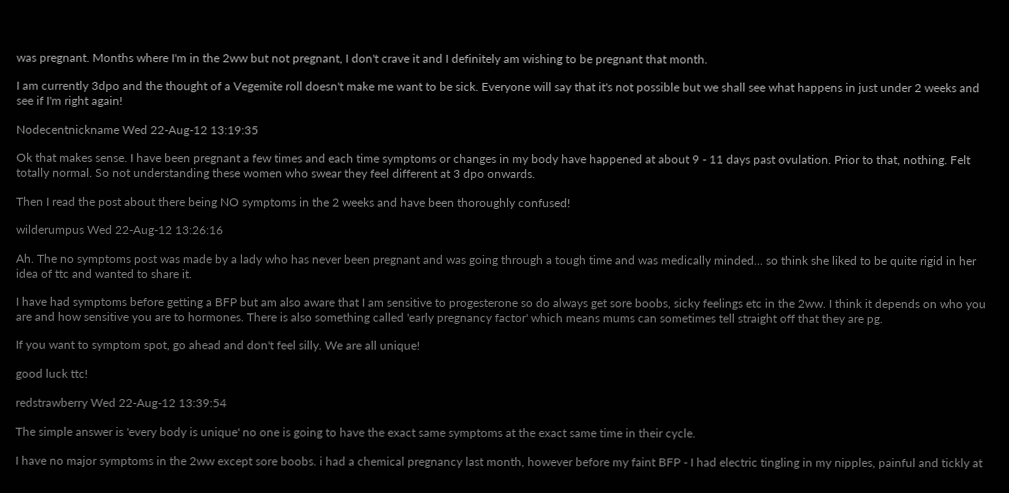was pregnant. Months where I'm in the 2ww but not pregnant, I don't crave it and I definitely am wishing to be pregnant that month.

I am currently 3dpo and the thought of a Vegemite roll doesn't make me want to be sick. Everyone will say that it's not possible but we shall see what happens in just under 2 weeks and see if I'm right again!

Nodecentnickname Wed 22-Aug-12 13:19:35

Ok that makes sense. I have been pregnant a few times and each time symptoms or changes in my body have happened at about 9 - 11 days past ovulation. Prior to that, nothing. Felt totally normal. So not understanding these women who swear they feel different at 3 dpo onwards.

Then I read the post about there being NO symptoms in the 2 weeks and have been thoroughly confused!

wilderumpus Wed 22-Aug-12 13:26:16

Ah. The no symptoms post was made by a lady who has never been pregnant and was going through a tough time and was medically minded... so think she liked to be quite rigid in her idea of ttc and wanted to share it.

I have had symptoms before getting a BFP but am also aware that I am sensitive to progesterone so do always get sore boobs, sicky feelings etc in the 2ww. I think it depends on who you are and how sensitive you are to hormones. There is also something called 'early pregnancy factor' which means mums can sometimes tell straight off that they are pg.

If you want to symptom spot, go ahead and don't feel silly. We are all unique!

good luck ttc!

redstrawberry Wed 22-Aug-12 13:39:54

The simple answer is 'every body is unique' no one is going to have the exact same symptoms at the exact same time in their cycle.

I have no major symptoms in the 2ww except sore boobs. i had a chemical pregnancy last month, however before my faint BFP - I had electric tingling in my nipples, painful and tickly at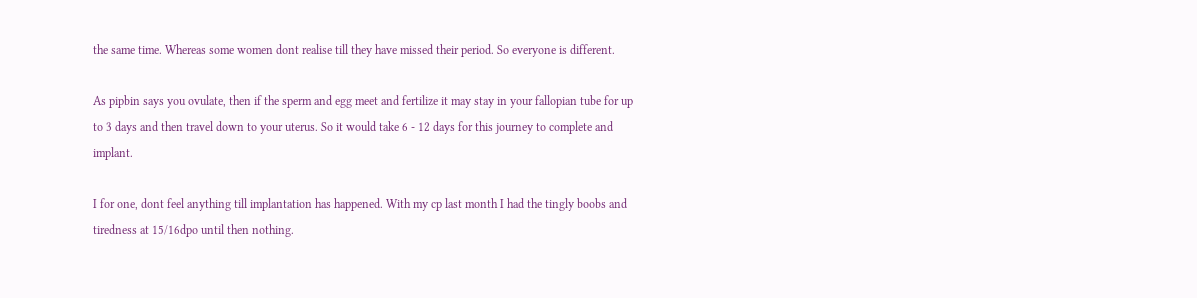the same time. Whereas some women dont realise till they have missed their period. So everyone is different.

As pipbin says you ovulate, then if the sperm and egg meet and fertilize it may stay in your fallopian tube for up to 3 days and then travel down to your uterus. So it would take 6 - 12 days for this journey to complete and implant.

I for one, dont feel anything till implantation has happened. With my cp last month I had the tingly boobs and tiredness at 15/16dpo until then nothing.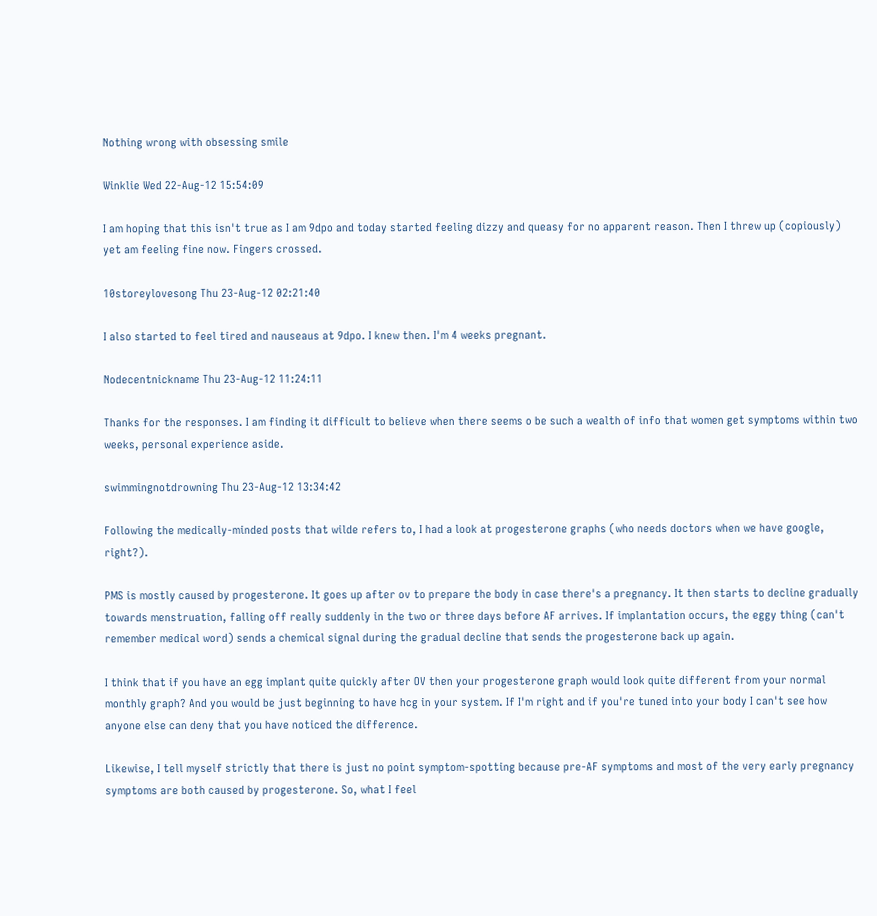Nothing wrong with obsessing smile

Winklie Wed 22-Aug-12 15:54:09

I am hoping that this isn't true as I am 9dpo and today started feeling dizzy and queasy for no apparent reason. Then I threw up (copiously) yet am feeling fine now. Fingers crossed.

10storeylovesong Thu 23-Aug-12 02:21:40

I also started to feel tired and nauseaus at 9dpo. I knew then. I'm 4 weeks pregnant.

Nodecentnickname Thu 23-Aug-12 11:24:11

Thanks for the responses. I am finding it difficult to believe when there seems o be such a wealth of info that women get symptoms within two weeks, personal experience aside.

swimmingnotdrowning Thu 23-Aug-12 13:34:42

Following the medically-minded posts that wilde refers to, I had a look at progesterone graphs (who needs doctors when we have google, right?).

PMS is mostly caused by progesterone. It goes up after ov to prepare the body in case there's a pregnancy. It then starts to decline gradually towards menstruation, falling off really suddenly in the two or three days before AF arrives. If implantation occurs, the eggy thing (can't remember medical word) sends a chemical signal during the gradual decline that sends the progesterone back up again.

I think that if you have an egg implant quite quickly after OV then your progesterone graph would look quite different from your normal monthly graph? And you would be just beginning to have hcg in your system. If I'm right and if you're tuned into your body I can't see how anyone else can deny that you have noticed the difference.

Likewise, I tell myself strictly that there is just no point symptom-spotting because pre-AF symptoms and most of the very early pregnancy symptoms are both caused by progesterone. So, what I feel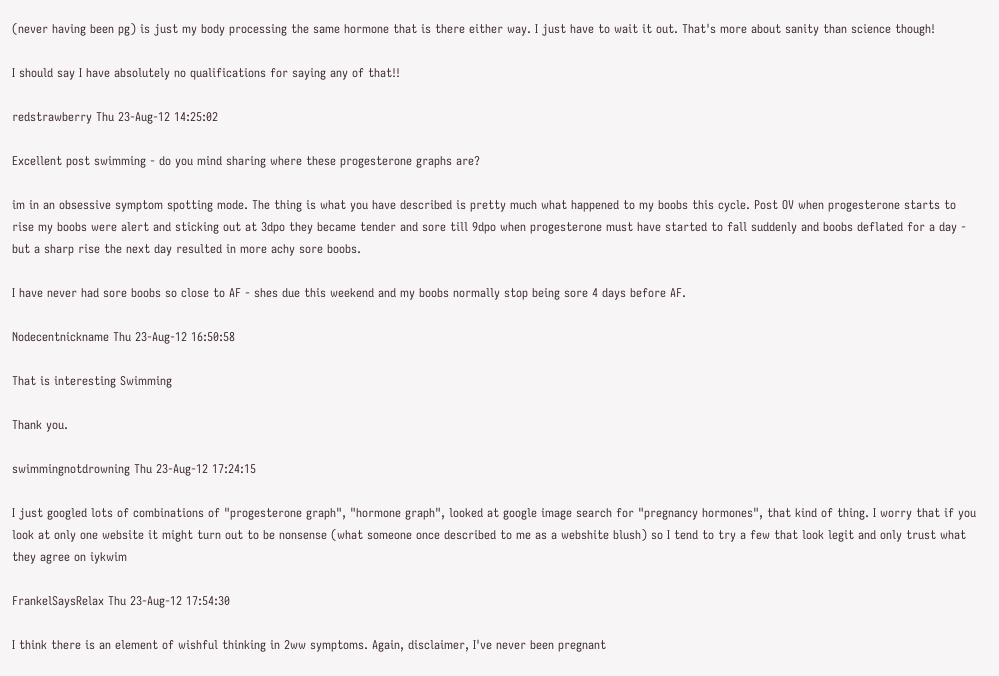(never having been pg) is just my body processing the same hormone that is there either way. I just have to wait it out. That's more about sanity than science though!

I should say I have absolutely no qualifications for saying any of that!!

redstrawberry Thu 23-Aug-12 14:25:02

Excellent post swimming - do you mind sharing where these progesterone graphs are?

im in an obsessive symptom spotting mode. The thing is what you have described is pretty much what happened to my boobs this cycle. Post OV when progesterone starts to rise my boobs were alert and sticking out at 3dpo they became tender and sore till 9dpo when progesterone must have started to fall suddenly and boobs deflated for a day - but a sharp rise the next day resulted in more achy sore boobs.

I have never had sore boobs so close to AF - shes due this weekend and my boobs normally stop being sore 4 days before AF.

Nodecentnickname Thu 23-Aug-12 16:50:58

That is interesting Swimming

Thank you.

swimmingnotdrowning Thu 23-Aug-12 17:24:15

I just googled lots of combinations of "progesterone graph", "hormone graph", looked at google image search for "pregnancy hormones", that kind of thing. I worry that if you look at only one website it might turn out to be nonsense (what someone once described to me as a webshite blush) so I tend to try a few that look legit and only trust what they agree on iykwim

FrankelSaysRelax Thu 23-Aug-12 17:54:30

I think there is an element of wishful thinking in 2ww symptoms. Again, disclaimer, I've never been pregnant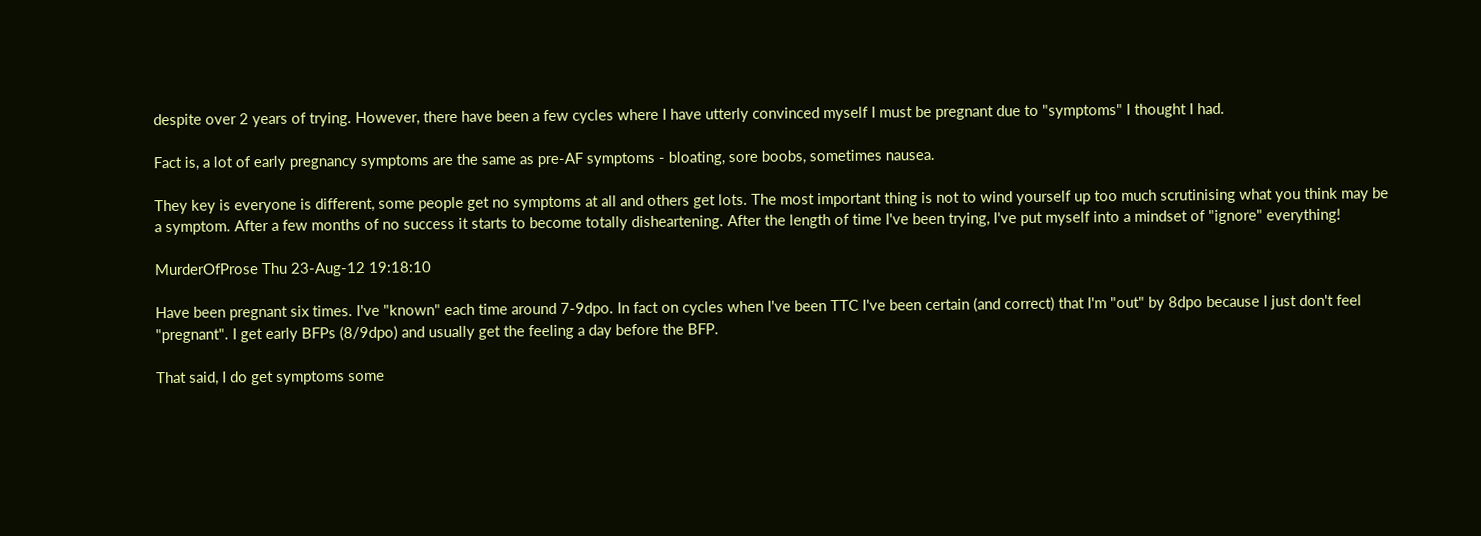despite over 2 years of trying. However, there have been a few cycles where I have utterly convinced myself I must be pregnant due to "symptoms" I thought I had.

Fact is, a lot of early pregnancy symptoms are the same as pre-AF symptoms - bloating, sore boobs, sometimes nausea.

They key is everyone is different, some people get no symptoms at all and others get lots. The most important thing is not to wind yourself up too much scrutinising what you think may be a symptom. After a few months of no success it starts to become totally disheartening. After the length of time I've been trying, I've put myself into a mindset of "ignore" everything!

MurderOfProse Thu 23-Aug-12 19:18:10

Have been pregnant six times. I've "known" each time around 7-9dpo. In fact on cycles when I've been TTC I've been certain (and correct) that I'm "out" by 8dpo because I just don't feel "pregnant". I get early BFPs (8/9dpo) and usually get the feeling a day before the BFP.

That said, I do get symptoms some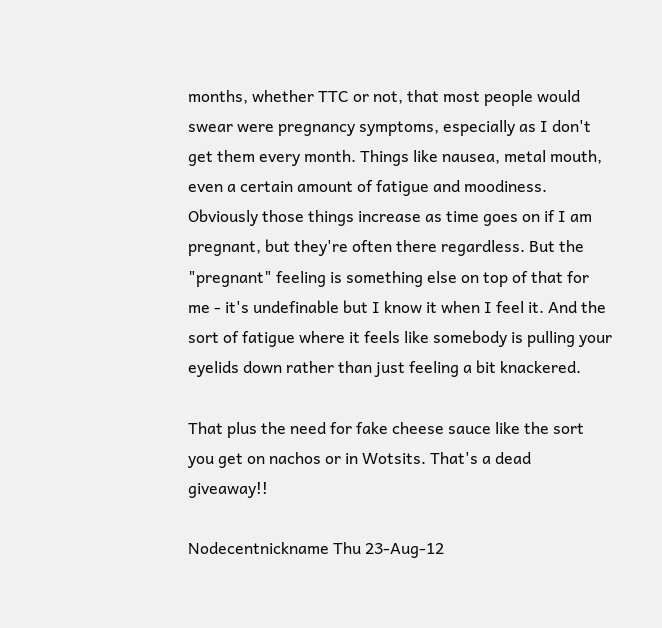months, whether TTC or not, that most people would swear were pregnancy symptoms, especially as I don't get them every month. Things like nausea, metal mouth, even a certain amount of fatigue and moodiness. Obviously those things increase as time goes on if I am pregnant, but they're often there regardless. But the "pregnant" feeling is something else on top of that for me - it's undefinable but I know it when I feel it. And the sort of fatigue where it feels like somebody is pulling your eyelids down rather than just feeling a bit knackered.

That plus the need for fake cheese sauce like the sort you get on nachos or in Wotsits. That's a dead giveaway!!

Nodecentnickname Thu 23-Aug-12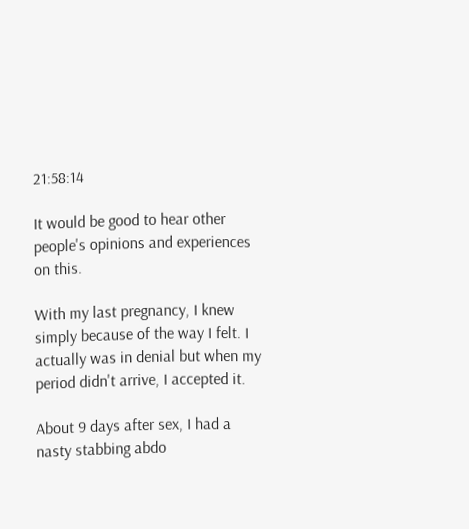21:58:14

It would be good to hear other people's opinions and experiences on this.

With my last pregnancy, I knew simply because of the way I felt. I actually was in denial but when my period didn't arrive, I accepted it.

About 9 days after sex, I had a nasty stabbing abdo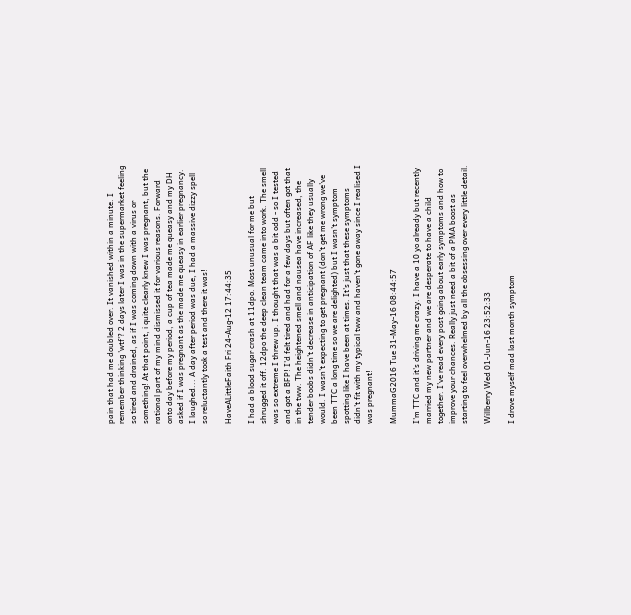pain that had me doubled over. It vanished within a minute. I remember thinking 'wtf'? 2 days later I was in the supermarket feeling so tired and drained, as if I was coming down with a virus or something! At that point, i quite clearly knew I was pregnant, but the rational part of my mind dismissed it for various reasons. Forward onto day before my period, a cup of tea made me queasy and my DH asked if I was pregnant as the made me queasy in earlier pregnancy. I laughed... A day after period was due, I had a massive dizzy spell so reluctantly took a test and there it was!

HaveALittleFaith Fri 24-Aug-12 17:44:35

I had a blood sugar crash at 11dpo. Most unusual for me but shrugged it off. 12dpo the deep clean team came into work. The smell was so extreme I threw up. I thought that was a bit odd - so I tested and got a BFP! I'd felt tired and had for a few days but often got that in the tww. The heightened smell and nausea have increased, the tender boobs didn't decrease in anticipation of AF like they usually would. I wasn't expecting to get pregnant (don't get me wrong we've been TTC a long time so we are delighted) but I wasn't symptom spotting like I have been at times. It's just that these symptoms didn't fit with my typical tww and haven't gone away since I realised I was pregnant!

MummaG2016 Tue 31-May-16 08:44:57

I'm TTC and it's driving me crazy. I have a 10 yo already but recently married my new partner and we are desperate to have a child together. I've read every post going about early symptoms and how to improve your chances. Really just need a bit of a PMA boost as starting to feel overwhelmed by all the obsessing over every little detail.

Willberry Wed 01-Jun-16 23:52:33

I drove myself mad last month symptom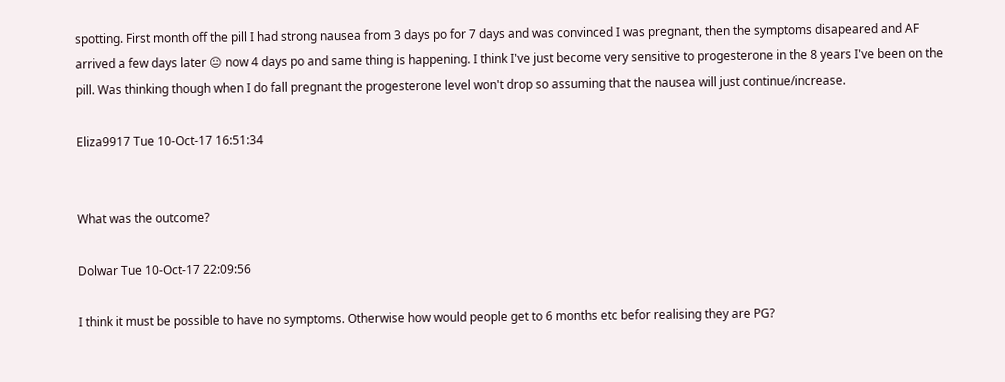spotting. First month off the pill I had strong nausea from 3 days po for 7 days and was convinced I was pregnant, then the symptoms disapeared and AF arrived a few days later 😐 now 4 days po and same thing is happening. I think I've just become very sensitive to progesterone in the 8 years I've been on the pill. Was thinking though when I do fall pregnant the progesterone level won't drop so assuming that the nausea will just continue/increase.

Eliza9917 Tue 10-Oct-17 16:51:34


What was the outcome?

Dolwar Tue 10-Oct-17 22:09:56

I think it must be possible to have no symptoms. Otherwise how would people get to 6 months etc befor realising they are PG?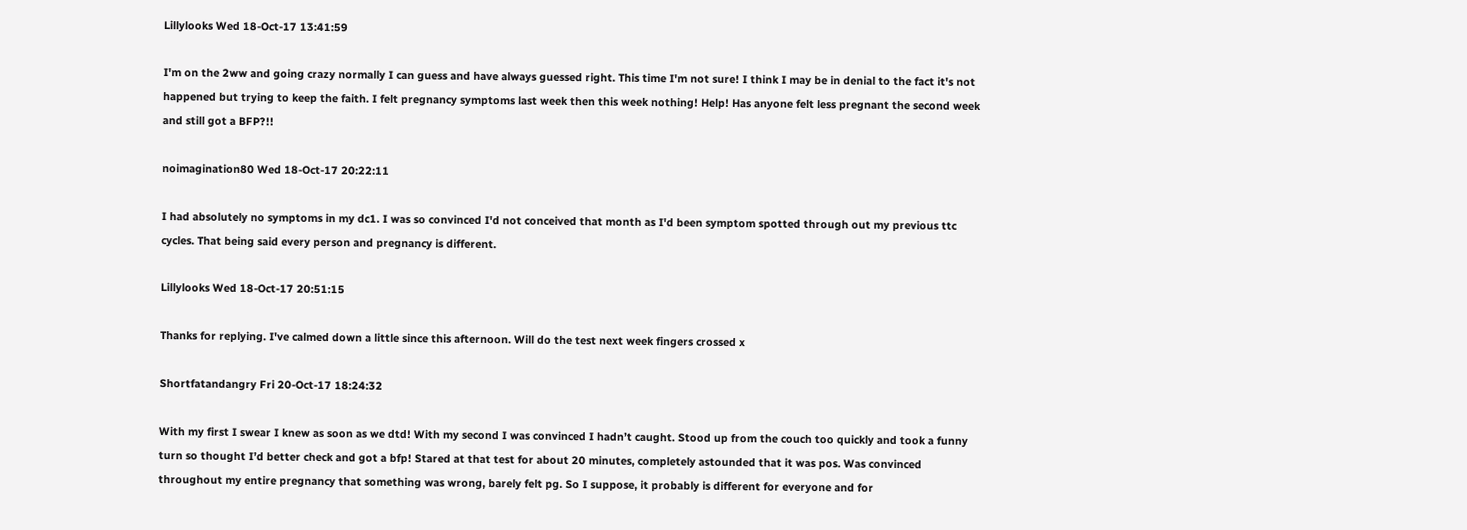Lillylooks Wed 18-Oct-17 13:41:59

I'm on the 2ww and going crazy normally I can guess and have always guessed right. This time I'm not sure! I think I may be in denial to the fact it's not happened but trying to keep the faith. I felt pregnancy symptoms last week then this week nothing! Help! Has anyone felt less pregnant the second week and still got a BFP?!!

noimagination80 Wed 18-Oct-17 20:22:11

I had absolutely no symptoms in my dc1. I was so convinced I'd not conceived that month as I'd been symptom spotted through out my previous ttc cycles. That being said every person and pregnancy is different.

Lillylooks Wed 18-Oct-17 20:51:15

Thanks for replying. I've calmed down a little since this afternoon. Will do the test next week fingers crossed x

Shortfatandangry Fri 20-Oct-17 18:24:32

With my first I swear I knew as soon as we dtd! With my second I was convinced I hadn’t caught. Stood up from the couch too quickly and took a funny turn so thought I’d better check and got a bfp! Stared at that test for about 20 minutes, completely astounded that it was pos. Was convinced throughout my entire pregnancy that something was wrong, barely felt pg. So I suppose, it probably is different for everyone and for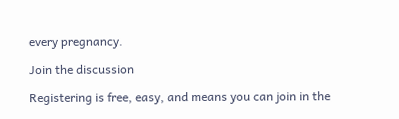every pregnancy.

Join the discussion

Registering is free, easy, and means you can join in the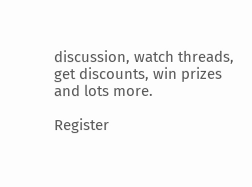discussion, watch threads, get discounts, win prizes and lots more.

Register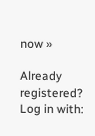now »

Already registered? Log in with: